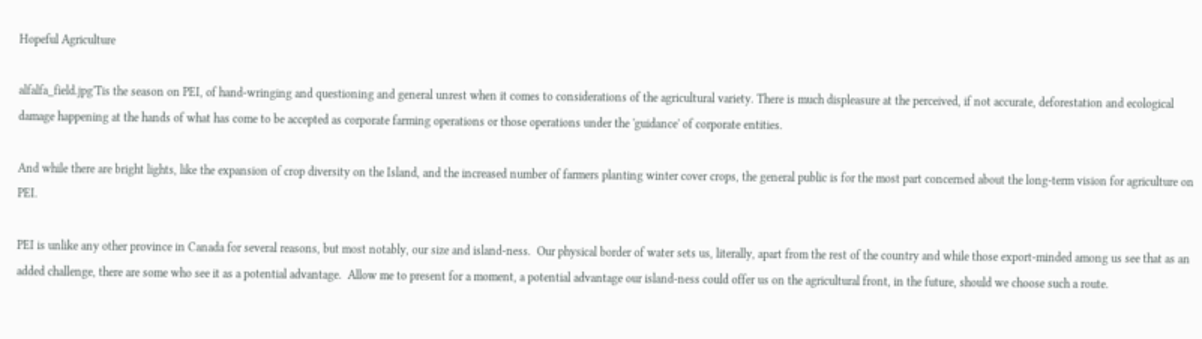Hopeful Agriculture

alfalfa_field.jpg'Tis the season on PEI, of hand-wringing and questioning and general unrest when it comes to considerations of the agricultural variety. There is much displeasure at the perceived, if not accurate, deforestation and ecological damage happening at the hands of what has come to be accepted as corporate farming operations or those operations under the 'guidance' of corporate entities.

And while there are bright lights, like the expansion of crop diversity on the Island, and the increased number of farmers planting winter cover crops, the general public is for the most part concerned about the long-term vision for agriculture on PEI.

PEI is unlike any other province in Canada for several reasons, but most notably, our size and island-ness.  Our physical border of water sets us, literally, apart from the rest of the country and while those export-minded among us see that as an added challenge, there are some who see it as a potential advantage.  Allow me to present for a moment, a potential advantage our island-ness could offer us on the agricultural front, in the future, should we choose such a route.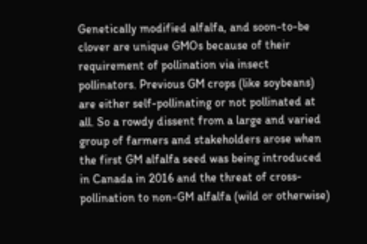Genetically modified alfalfa, and soon-to-be clover are unique GMOs because of their requirement of pollination via insect pollinators. Previous GM crops (like soybeans) are either self-pollinating or not pollinated at all. So a rowdy dissent from a large and varied group of farmers and stakeholders arose when the first GM alfalfa seed was being introduced in Canada in 2016 and the threat of cross-pollination to non-GM alfalfa (wild or otherwise)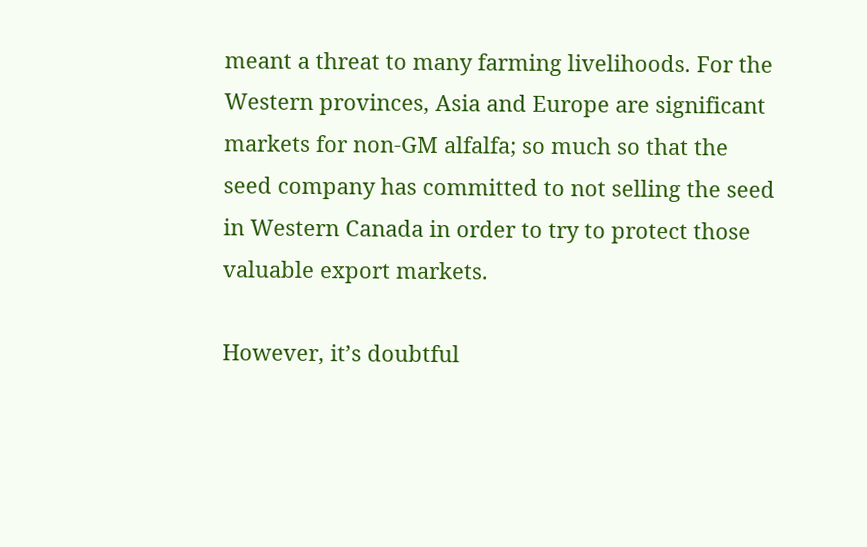meant a threat to many farming livelihoods. For the Western provinces, Asia and Europe are significant markets for non-GM alfalfa; so much so that the seed company has committed to not selling the seed in Western Canada in order to try to protect those valuable export markets.

However, it’s doubtful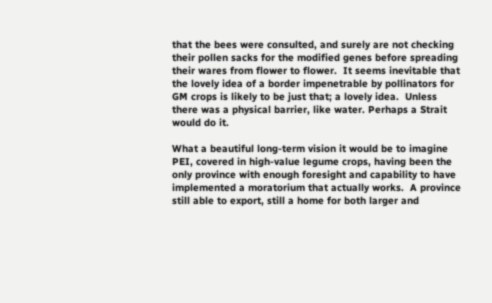that the bees were consulted, and surely are not checking their pollen sacks for the modified genes before spreading their wares from flower to flower.  It seems inevitable that the lovely idea of a border impenetrable by pollinators for GM crops is likely to be just that; a lovely idea.  Unless there was a physical barrier, like water. Perhaps a Strait would do it.

What a beautiful long-term vision it would be to imagine PEI, covered in high-value legume crops, having been the only province with enough foresight and capability to have implemented a moratorium that actually works.  A province still able to export, still a home for both larger and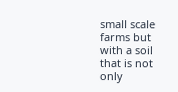small scale farms but with a soil that is not only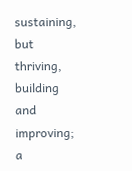sustaining, but thriving, building and improving; a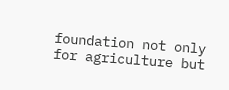foundation not only for agriculture but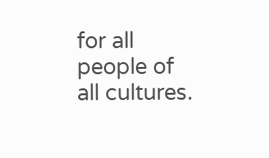for all people of all cultures.